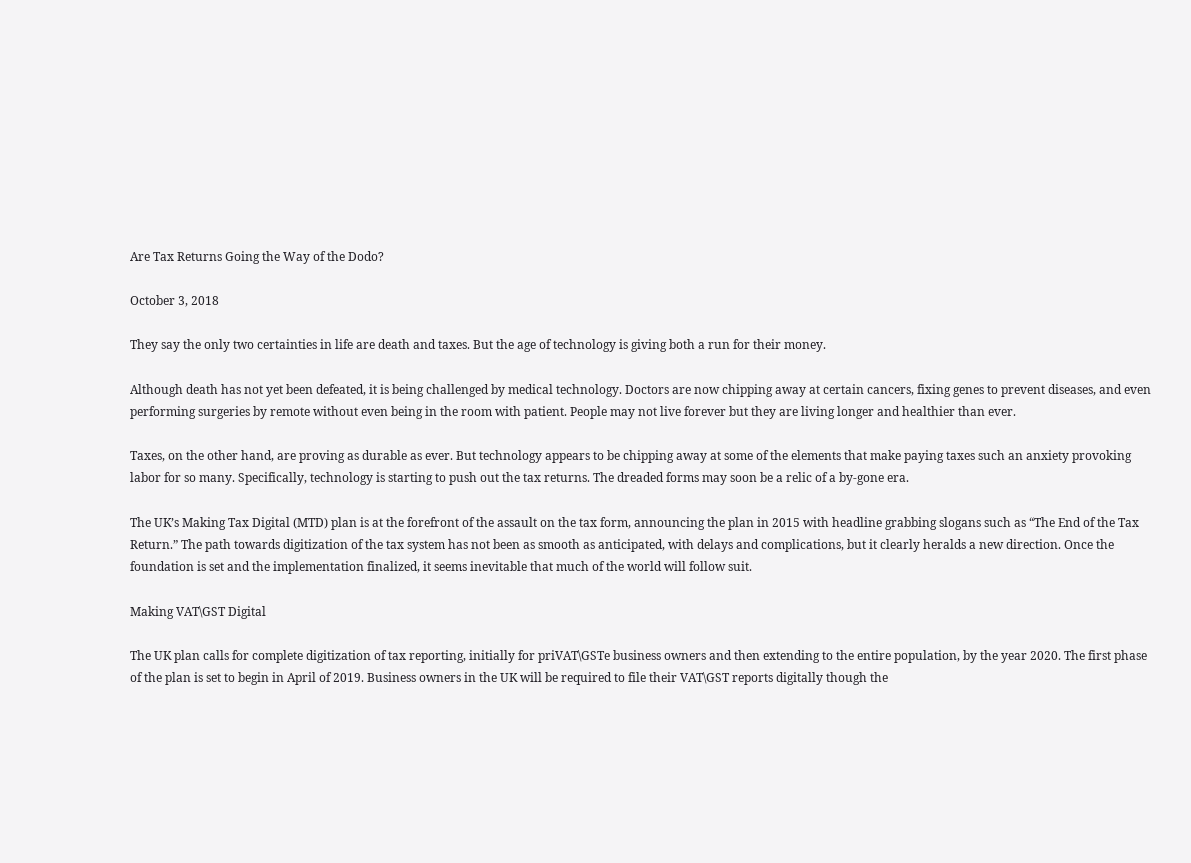Are Tax Returns Going the Way of the Dodo?

October 3, 2018

They say the only two certainties in life are death and taxes. But the age of technology is giving both a run for their money.

Although death has not yet been defeated, it is being challenged by medical technology. Doctors are now chipping away at certain cancers, fixing genes to prevent diseases, and even performing surgeries by remote without even being in the room with patient. People may not live forever but they are living longer and healthier than ever.

Taxes, on the other hand, are proving as durable as ever. But technology appears to be chipping away at some of the elements that make paying taxes such an anxiety provoking labor for so many. Specifically, technology is starting to push out the tax returns. The dreaded forms may soon be a relic of a by-gone era.

The UK’s Making Tax Digital (MTD) plan is at the forefront of the assault on the tax form, announcing the plan in 2015 with headline grabbing slogans such as “The End of the Tax Return.” The path towards digitization of the tax system has not been as smooth as anticipated, with delays and complications, but it clearly heralds a new direction. Once the foundation is set and the implementation finalized, it seems inevitable that much of the world will follow suit.

Making VAT\GST Digital

The UK plan calls for complete digitization of tax reporting, initially for priVAT\GSTe business owners and then extending to the entire population, by the year 2020. The first phase of the plan is set to begin in April of 2019. Business owners in the UK will be required to file their VAT\GST reports digitally though the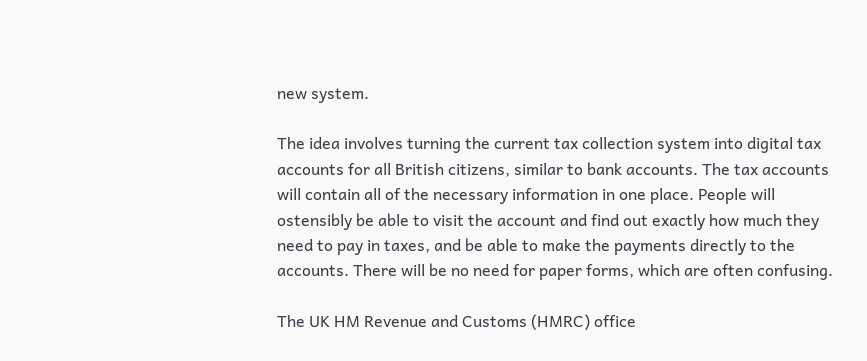new system.

The idea involves turning the current tax collection system into digital tax accounts for all British citizens, similar to bank accounts. The tax accounts will contain all of the necessary information in one place. People will ostensibly be able to visit the account and find out exactly how much they need to pay in taxes, and be able to make the payments directly to the accounts. There will be no need for paper forms, which are often confusing.

The UK HM Revenue and Customs (HMRC) office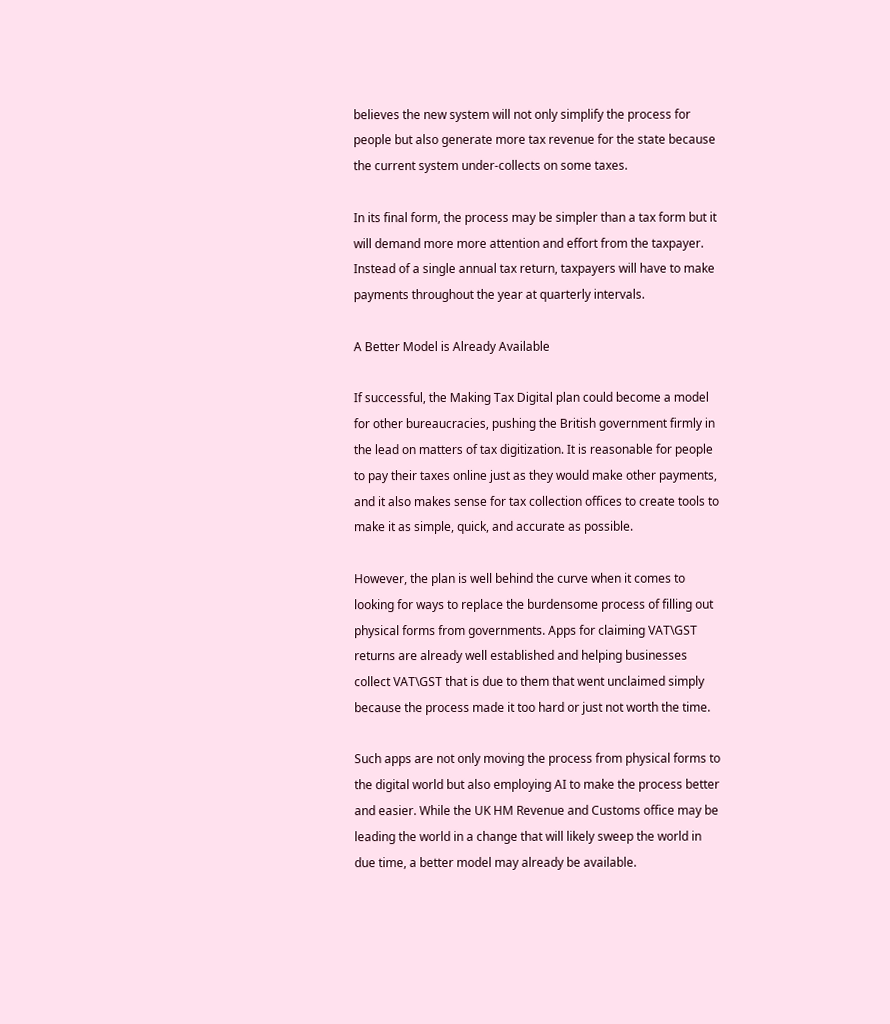believes the new system will not only simplify the process for people but also generate more tax revenue for the state because the current system under-collects on some taxes.

In its final form, the process may be simpler than a tax form but it will demand more more attention and effort from the taxpayer. Instead of a single annual tax return, taxpayers will have to make payments throughout the year at quarterly intervals.

A Better Model is Already Available

If successful, the Making Tax Digital plan could become a model for other bureaucracies, pushing the British government firmly in the lead on matters of tax digitization. It is reasonable for people to pay their taxes online just as they would make other payments, and it also makes sense for tax collection offices to create tools to make it as simple, quick, and accurate as possible.

However, the plan is well behind the curve when it comes to looking for ways to replace the burdensome process of filling out physical forms from governments. Apps for claiming VAT\GST returns are already well established and helping businesses collect VAT\GST that is due to them that went unclaimed simply because the process made it too hard or just not worth the time.

Such apps are not only moving the process from physical forms to the digital world but also employing AI to make the process better and easier. While the UK HM Revenue and Customs office may be leading the world in a change that will likely sweep the world in due time, a better model may already be available.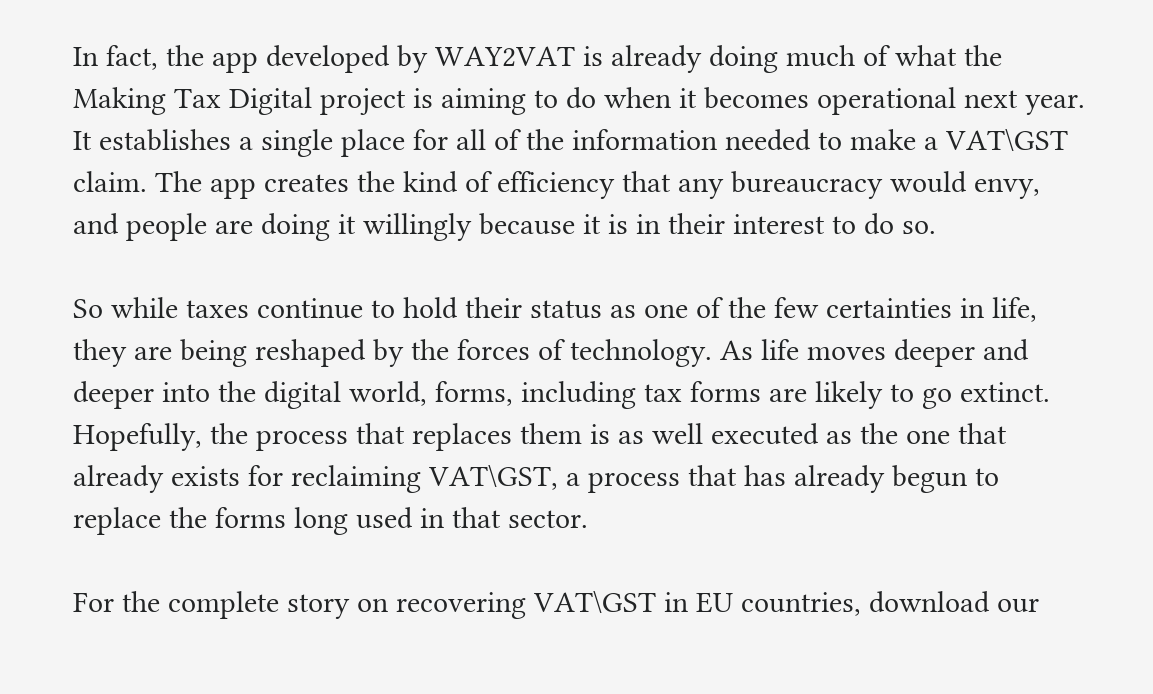In fact, the app developed by WAY2VAT is already doing much of what the Making Tax Digital project is aiming to do when it becomes operational next year. It establishes a single place for all of the information needed to make a VAT\GST claim. The app creates the kind of efficiency that any bureaucracy would envy, and people are doing it willingly because it is in their interest to do so.

So while taxes continue to hold their status as one of the few certainties in life, they are being reshaped by the forces of technology. As life moves deeper and deeper into the digital world, forms, including tax forms are likely to go extinct. Hopefully, the process that replaces them is as well executed as the one that already exists for reclaiming VAT\GST, a process that has already begun to replace the forms long used in that sector.

For the complete story on recovering VAT\GST in EU countries, download our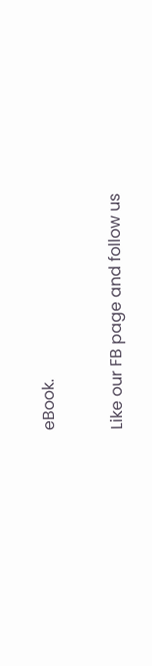eBook.

Like our FB page and follow us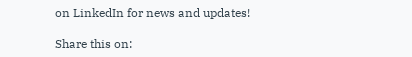on LinkedIn for news and updates!

Share this on: